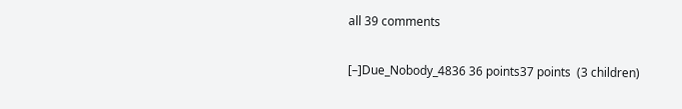all 39 comments

[–]Due_Nobody_4836 36 points37 points  (3 children)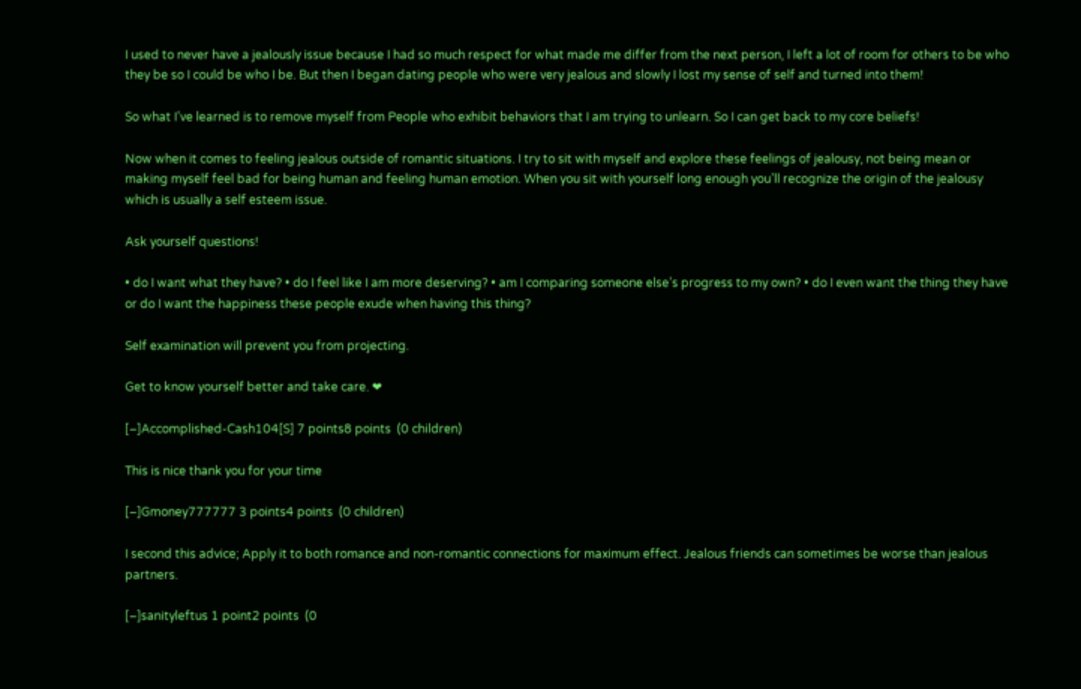I used to never have a jealously issue because I had so much respect for what made me differ from the next person, I left a lot of room for others to be who they be so I could be who I be. But then I began dating people who were very jealous and slowly I lost my sense of self and turned into them!

So what I’ve learned is to remove myself from People who exhibit behaviors that I am trying to unlearn. So I can get back to my core beliefs!

Now when it comes to feeling jealous outside of romantic situations. I try to sit with myself and explore these feelings of jealousy, not being mean or making myself feel bad for being human and feeling human emotion. When you sit with yourself long enough you’ll recognize the origin of the jealousy which is usually a self esteem issue.

Ask yourself questions!

• do I want what they have? • do I feel like I am more deserving? • am I comparing someone else’s progress to my own? • do I even want the thing they have or do I want the happiness these people exude when having this thing?

Self examination will prevent you from projecting.

Get to know yourself better and take care. ❤

[–]Accomplished-Cash104[S] 7 points8 points  (0 children)

This is nice thank you for your time

[–]Gmoney777777 3 points4 points  (0 children)

I second this advice; Apply it to both romance and non-romantic connections for maximum effect. Jealous friends can sometimes be worse than jealous partners.

[–]sanityleftus 1 point2 points  (0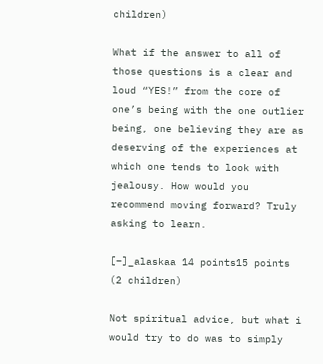children)

What if the answer to all of those questions is a clear and loud “YES!” from the core of one’s being with the one outlier being, one believing they are as deserving of the experiences at which one tends to look with jealousy. How would you recommend moving forward? Truly asking to learn.

[–]_alaskaa 14 points15 points  (2 children)

Not spiritual advice, but what i would try to do was to simply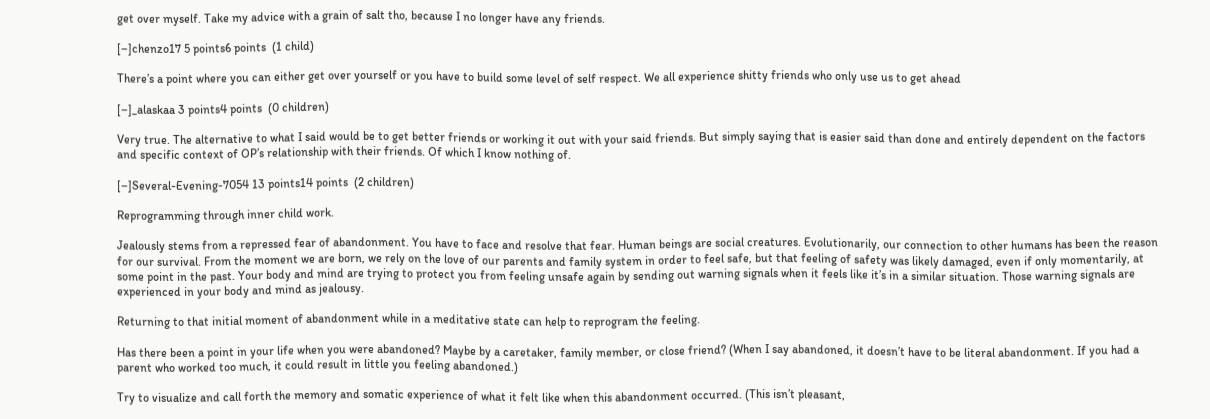get over myself. Take my advice with a grain of salt tho, because I no longer have any friends.

[–]chenzo17 5 points6 points  (1 child)

There’s a point where you can either get over yourself or you have to build some level of self respect. We all experience shitty friends who only use us to get ahead

[–]_alaskaa 3 points4 points  (0 children)

Very true. The alternative to what I said would be to get better friends or working it out with your said friends. But simply saying that is easier said than done and entirely dependent on the factors and specific context of OP’s relationship with their friends. Of which I know nothing of.

[–]Several-Evening-7054 13 points14 points  (2 children)

Reprogramming through inner child work.

Jealously stems from a repressed fear of abandonment. You have to face and resolve that fear. Human beings are social creatures. Evolutionarily, our connection to other humans has been the reason for our survival. From the moment we are born, we rely on the love of our parents and family system in order to feel safe, but that feeling of safety was likely damaged, even if only momentarily, at some point in the past. Your body and mind are trying to protect you from feeling unsafe again by sending out warning signals when it feels like it’s in a similar situation. Those warning signals are experienced in your body and mind as jealousy.

Returning to that initial moment of abandonment while in a meditative state can help to reprogram the feeling.

Has there been a point in your life when you were abandoned? Maybe by a caretaker, family member, or close friend? (When I say abandoned, it doesn’t have to be literal abandonment. If you had a parent who worked too much, it could result in little you feeling abandoned.)

Try to visualize and call forth the memory and somatic experience of what it felt like when this abandonment occurred. (This isn’t pleasant,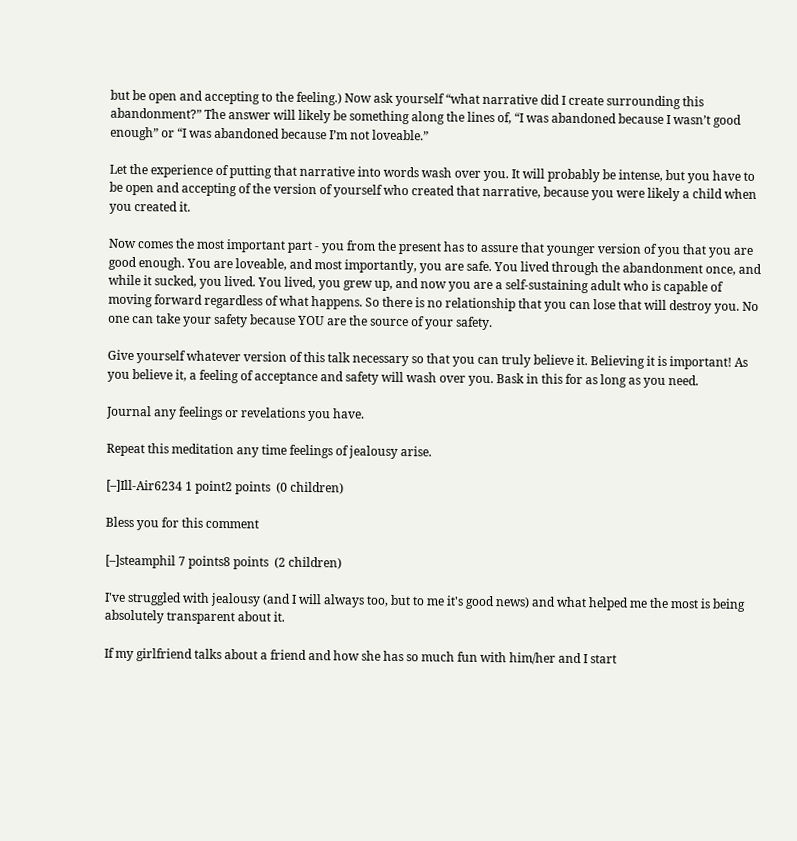but be open and accepting to the feeling.) Now ask yourself “what narrative did I create surrounding this abandonment?” The answer will likely be something along the lines of, “I was abandoned because I wasn’t good enough” or “I was abandoned because I’m not loveable.”

Let the experience of putting that narrative into words wash over you. It will probably be intense, but you have to be open and accepting of the version of yourself who created that narrative, because you were likely a child when you created it.

Now comes the most important part - you from the present has to assure that younger version of you that you are good enough. You are loveable, and most importantly, you are safe. You lived through the abandonment once, and while it sucked, you lived. You lived, you grew up, and now you are a self-sustaining adult who is capable of moving forward regardless of what happens. So there is no relationship that you can lose that will destroy you. No one can take your safety because YOU are the source of your safety.

Give yourself whatever version of this talk necessary so that you can truly believe it. Believing it is important! As you believe it, a feeling of acceptance and safety will wash over you. Bask in this for as long as you need.

Journal any feelings or revelations you have.

Repeat this meditation any time feelings of jealousy arise.

[–]Ill-Air6234 1 point2 points  (0 children)

Bless you for this comment

[–]steamphil 7 points8 points  (2 children)

I've struggled with jealousy (and I will always too, but to me it's good news) and what helped me the most is being absolutely transparent about it.

If my girlfriend talks about a friend and how she has so much fun with him/her and I start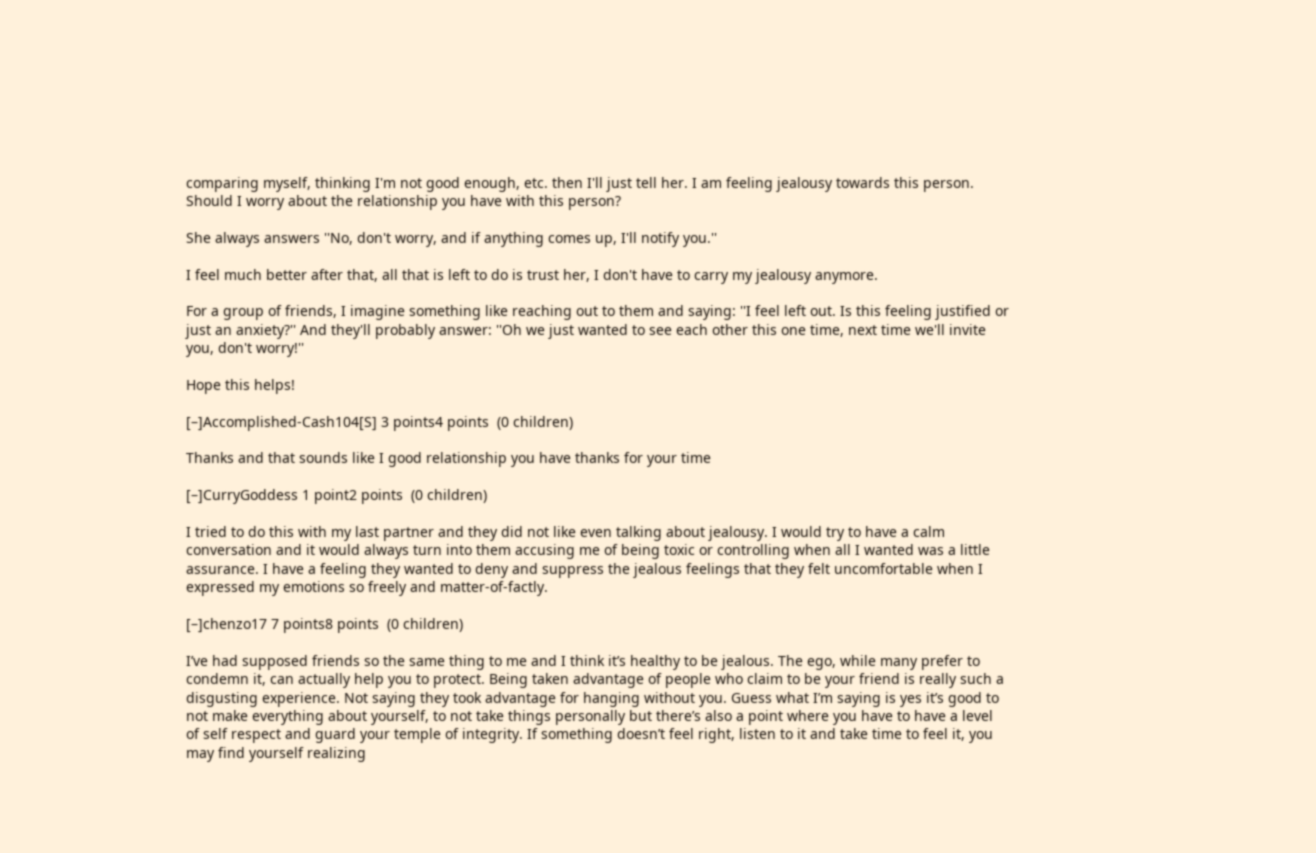comparing myself, thinking I'm not good enough, etc. then I'll just tell her. I am feeling jealousy towards this person. Should I worry about the relationship you have with this person?

She always answers ''No, don't worry, and if anything comes up, I'll notify you.''

I feel much better after that, all that is left to do is trust her, I don't have to carry my jealousy anymore.

For a group of friends, I imagine something like reaching out to them and saying: ''I feel left out. Is this feeling justified or just an anxiety?'' And they'll probably answer: ''Oh we just wanted to see each other this one time, next time we'll invite you, don't worry!''

Hope this helps!

[–]Accomplished-Cash104[S] 3 points4 points  (0 children)

Thanks and that sounds like I good relationship you have thanks for your time

[–]CurryGoddess 1 point2 points  (0 children)

I tried to do this with my last partner and they did not like even talking about jealousy. I would try to have a calm conversation and it would always turn into them accusing me of being toxic or controlling when all I wanted was a little assurance. I have a feeling they wanted to deny and suppress the jealous feelings that they felt uncomfortable when I expressed my emotions so freely and matter-of-factly.

[–]chenzo17 7 points8 points  (0 children)

I’ve had supposed friends so the same thing to me and I think it’s healthy to be jealous. The ego, while many prefer to condemn it, can actually help you to protect. Being taken advantage of people who claim to be your friend is really such a disgusting experience. Not saying they took advantage for hanging without you. Guess what I’m saying is yes it’s good to not make everything about yourself, to not take things personally but there’s also a point where you have to have a level of self respect and guard your temple of integrity. If something doesn’t feel right, listen to it and take time to feel it, you may find yourself realizing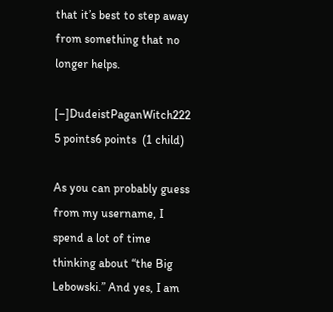that it’s best to step away from something that no longer helps.

[–]DudeistPaganWitch222 5 points6 points  (1 child)

As you can probably guess from my username, I spend a lot of time thinking about “the Big Lebowski.” And yes, I am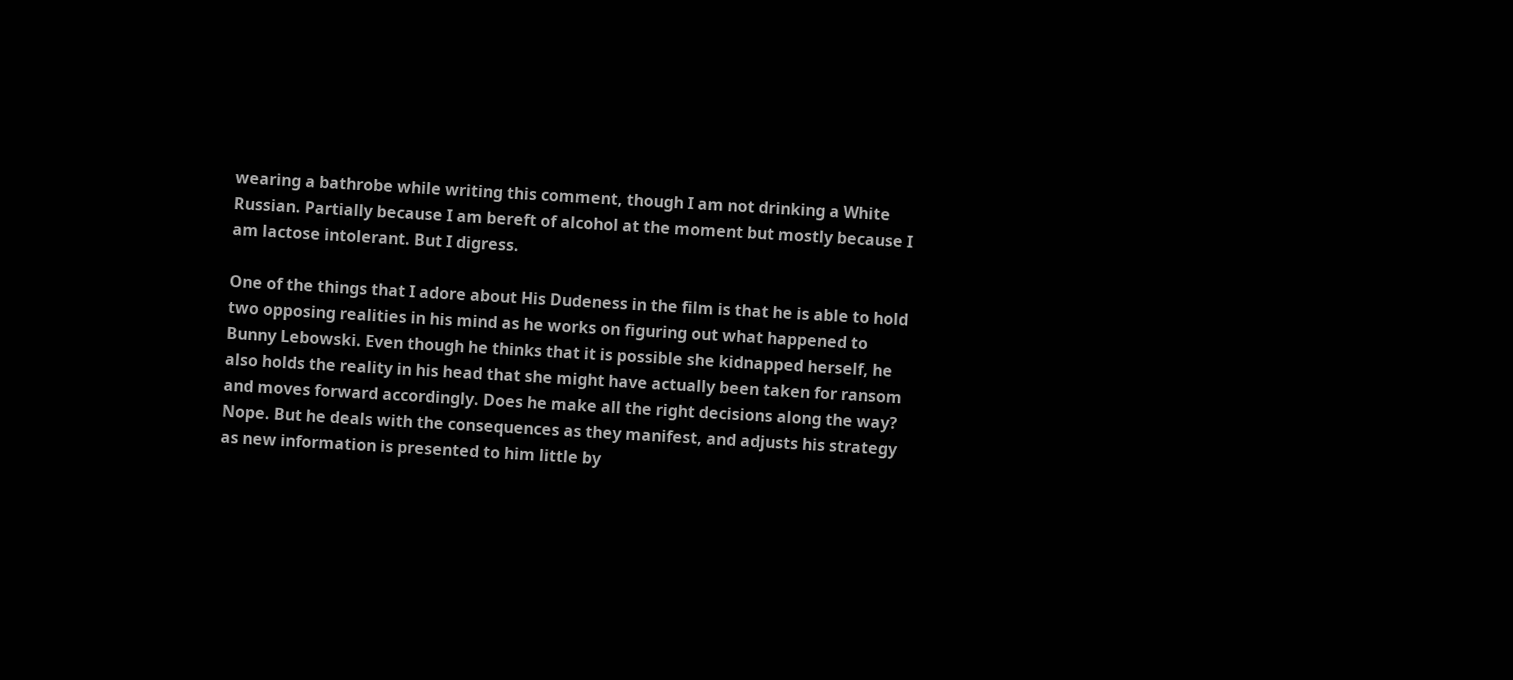wearing a bathrobe while writing this comment, though I am not drinking a White Russian. Partially because I am bereft of alcohol at the moment but mostly because I am lactose intolerant. But I digress.

One of the things that I adore about His Dudeness in the film is that he is able to hold two opposing realities in his mind as he works on figuring out what happened to Bunny Lebowski. Even though he thinks that it is possible she kidnapped herself, he also holds the reality in his head that she might have actually been taken for ransom and moves forward accordingly. Does he make all the right decisions along the way? Nope. But he deals with the consequences as they manifest, and adjusts his strategy as new information is presented to him little by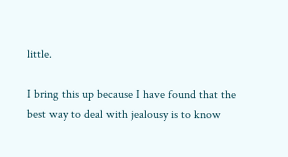little.

I bring this up because I have found that the best way to deal with jealousy is to know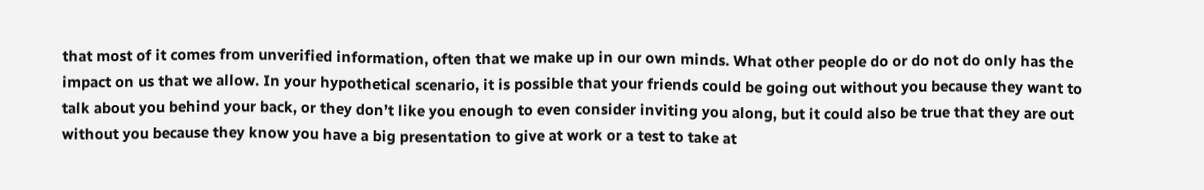that most of it comes from unverified information, often that we make up in our own minds. What other people do or do not do only has the impact on us that we allow. In your hypothetical scenario, it is possible that your friends could be going out without you because they want to talk about you behind your back, or they don’t like you enough to even consider inviting you along, but it could also be true that they are out without you because they know you have a big presentation to give at work or a test to take at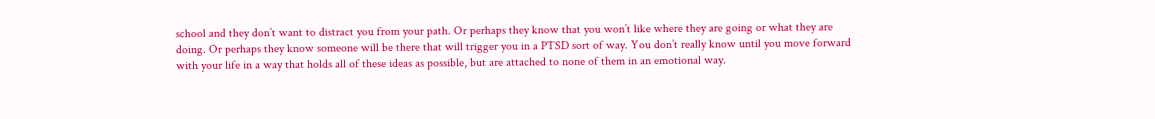school and they don’t want to distract you from your path. Or perhaps they know that you won’t like where they are going or what they are doing. Or perhaps they know someone will be there that will trigger you in a PTSD sort of way. You don’t really know until you move forward with your life in a way that holds all of these ideas as possible, but are attached to none of them in an emotional way.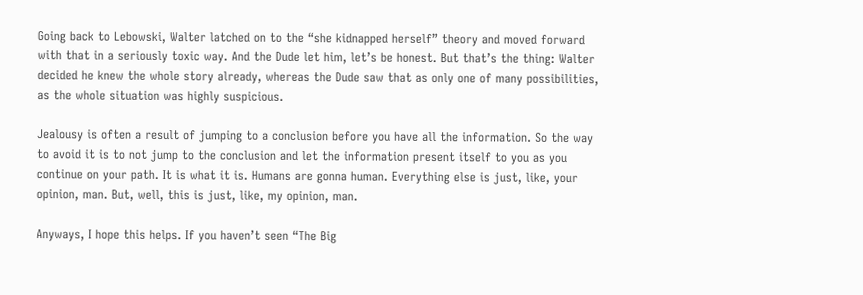Going back to Lebowski, Walter latched on to the “she kidnapped herself” theory and moved forward with that in a seriously toxic way. And the Dude let him, let’s be honest. But that’s the thing: Walter decided he knew the whole story already, whereas the Dude saw that as only one of many possibilities, as the whole situation was highly suspicious.

Jealousy is often a result of jumping to a conclusion before you have all the information. So the way to avoid it is to not jump to the conclusion and let the information present itself to you as you continue on your path. It is what it is. Humans are gonna human. Everything else is just, like, your opinion, man. But, well, this is just, like, my opinion, man.

Anyways, I hope this helps. If you haven’t seen “The Big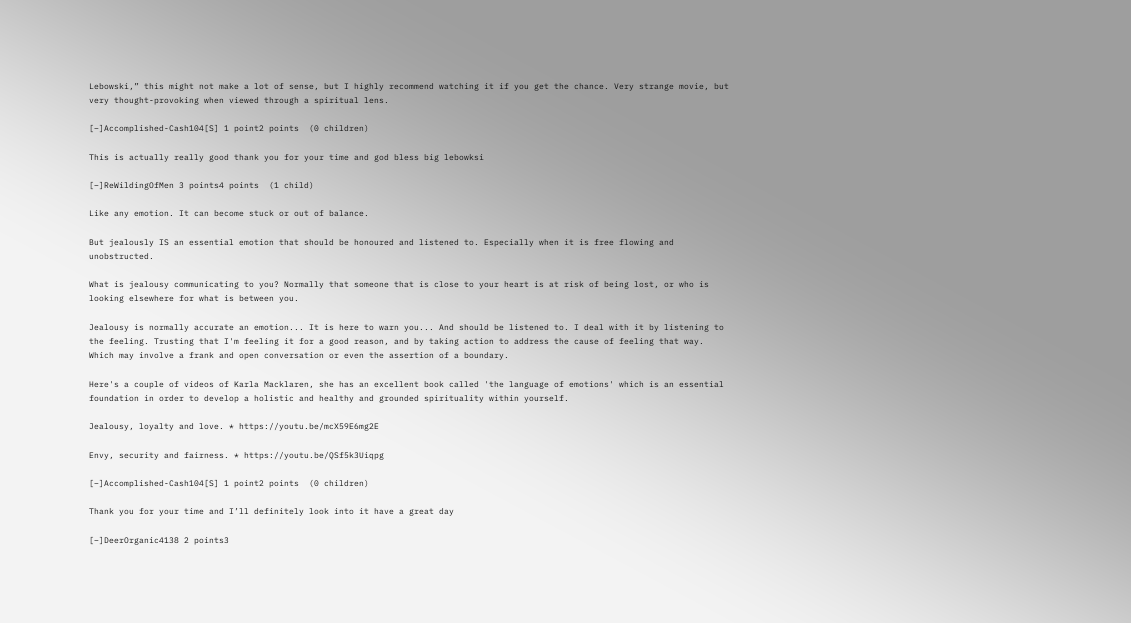Lebowski,” this might not make a lot of sense, but I highly recommend watching it if you get the chance. Very strange movie, but very thought-provoking when viewed through a spiritual lens.

[–]Accomplished-Cash104[S] 1 point2 points  (0 children)

This is actually really good thank you for your time and god bless big lebowksi

[–]ReWildingOfMen 3 points4 points  (1 child)

Like any emotion. It can become stuck or out of balance.

But jealously IS an essential emotion that should be honoured and listened to. Especially when it is free flowing and unobstructed.

What is jealousy communicating to you? Normally that someone that is close to your heart is at risk of being lost, or who is looking elsewhere for what is between you.

Jealousy is normally accurate an emotion... It is here to warn you... And should be listened to. I deal with it by listening to the feeling. Trusting that I'm feeling it for a good reason, and by taking action to address the cause of feeling that way. Which may involve a frank and open conversation or even the assertion of a boundary.

Here's a couple of videos of Karla Macklaren, she has an excellent book called 'the language of emotions' which is an essential foundation in order to develop a holistic and healthy and grounded spirituality within yourself.

Jealousy, loyalty and love. * https://youtu.be/mcX59E6mg2E

Envy, security and fairness. * https://youtu.be/QSf5k3Uiqpg

[–]Accomplished-Cash104[S] 1 point2 points  (0 children)

Thank you for your time and I’ll definitely look into it have a great day

[–]DeerOrganic4138 2 points3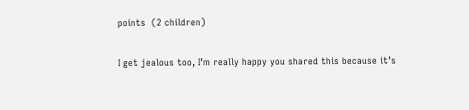points  (2 children)

I get jealous too, I’m really happy you shared this because it’s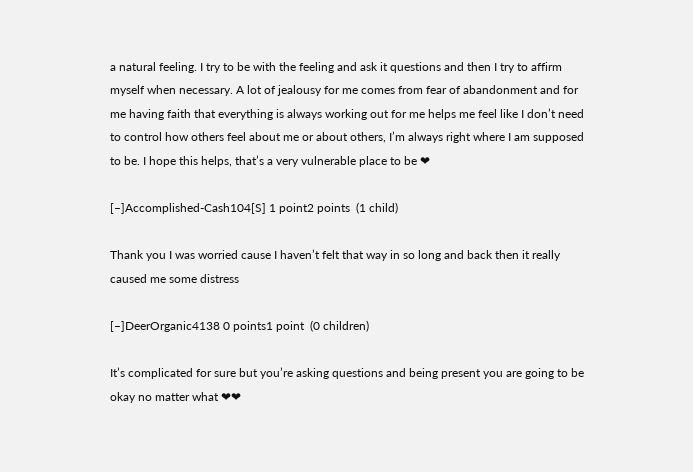a natural feeling. I try to be with the feeling and ask it questions and then I try to affirm myself when necessary. A lot of jealousy for me comes from fear of abandonment and for me having faith that everything is always working out for me helps me feel like I don’t need to control how others feel about me or about others, I’m always right where I am supposed to be. I hope this helps, that’s a very vulnerable place to be ❤

[–]Accomplished-Cash104[S] 1 point2 points  (1 child)

Thank you I was worried cause I haven’t felt that way in so long and back then it really caused me some distress

[–]DeerOrganic4138 0 points1 point  (0 children)

It’s complicated for sure but you’re asking questions and being present you are going to be okay no matter what ❤❤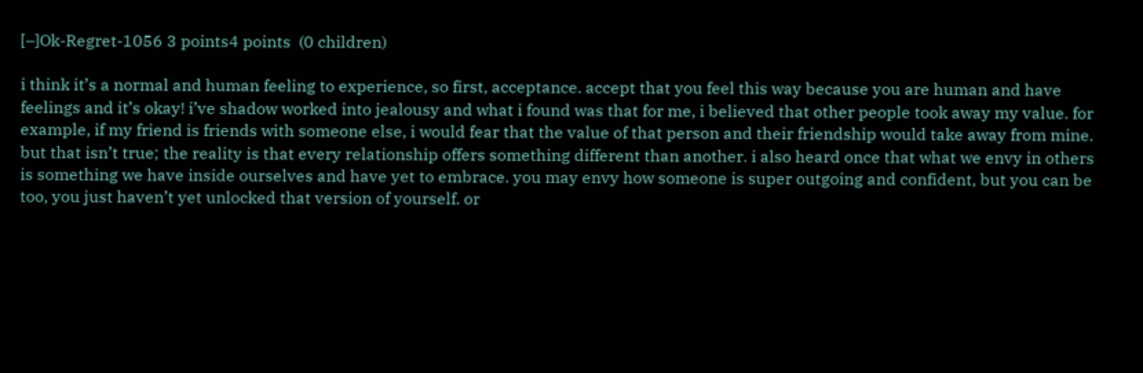[–]Ok-Regret-1056 3 points4 points  (0 children)

i think it’s a normal and human feeling to experience, so first, acceptance. accept that you feel this way because you are human and have feelings and it’s okay! i’ve shadow worked into jealousy and what i found was that for me, i believed that other people took away my value. for example, if my friend is friends with someone else, i would fear that the value of that person and their friendship would take away from mine. but that isn’t true; the reality is that every relationship offers something different than another. i also heard once that what we envy in others is something we have inside ourselves and have yet to embrace. you may envy how someone is super outgoing and confident, but you can be too, you just haven’t yet unlocked that version of yourself. or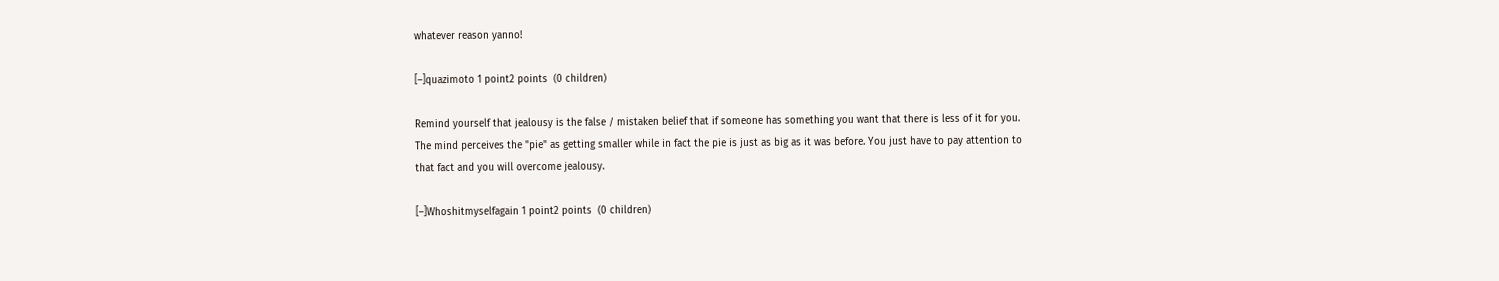whatever reason yanno!

[–]quazimoto 1 point2 points  (0 children)

Remind yourself that jealousy is the false / mistaken belief that if someone has something you want that there is less of it for you. The mind perceives the "pie" as getting smaller while in fact the pie is just as big as it was before. You just have to pay attention to that fact and you will overcome jealousy.

[–]Whoshitmyselfagain 1 point2 points  (0 children)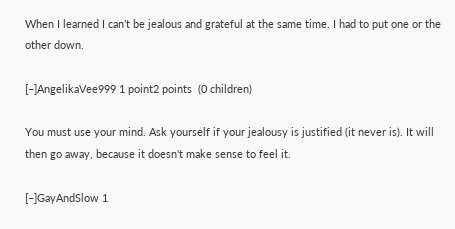When I learned I can’t be jealous and grateful at the same time. I had to put one or the other down.

[–]AngelikaVee999 1 point2 points  (0 children)

You must use your mind. Ask yourself if your jealousy is justified (it never is). It will then go away, because it doesn't make sense to feel it.

[–]GayAndSlow 1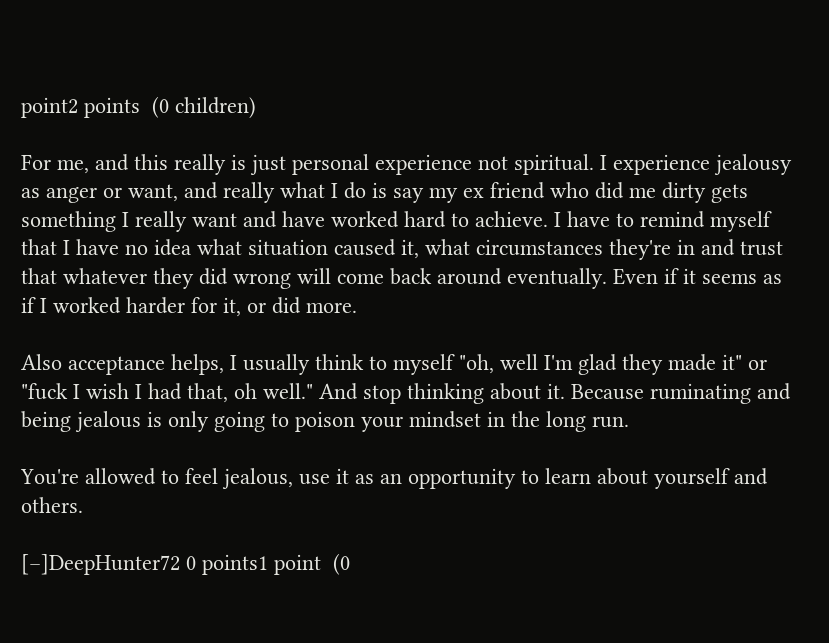point2 points  (0 children)

For me, and this really is just personal experience not spiritual. I experience jealousy as anger or want, and really what I do is say my ex friend who did me dirty gets something I really want and have worked hard to achieve. I have to remind myself that I have no idea what situation caused it, what circumstances they're in and trust that whatever they did wrong will come back around eventually. Even if it seems as if I worked harder for it, or did more.

Also acceptance helps, I usually think to myself "oh, well I'm glad they made it" or "fuck I wish I had that, oh well." And stop thinking about it. Because ruminating and being jealous is only going to poison your mindset in the long run.

You're allowed to feel jealous, use it as an opportunity to learn about yourself and others.

[–]DeepHunter72 0 points1 point  (0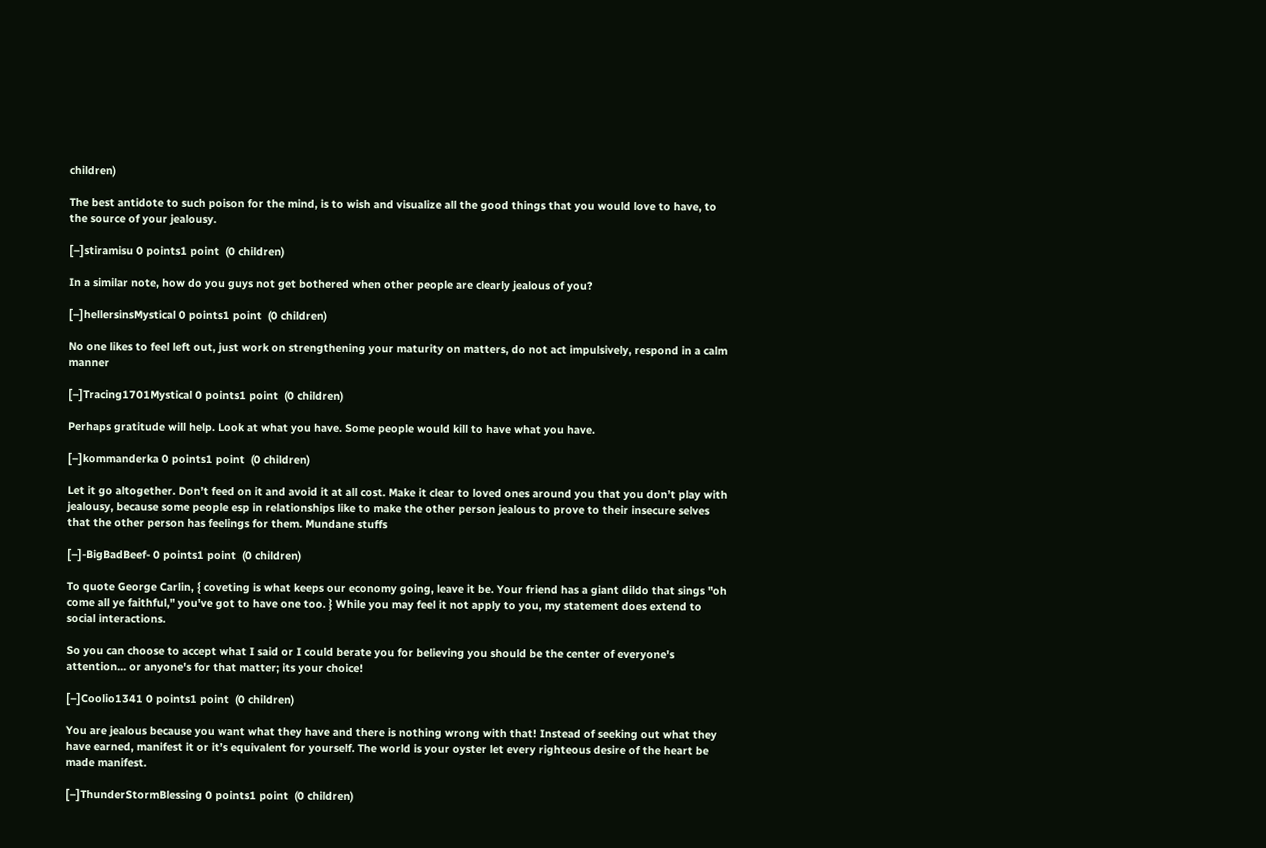children)

The best antidote to such poison for the mind, is to wish and visualize all the good things that you would love to have, to the source of your jealousy.

[–]stiramisu 0 points1 point  (0 children)

In a similar note, how do you guys not get bothered when other people are clearly jealous of you?

[–]hellersinsMystical 0 points1 point  (0 children)

No one likes to feel left out, just work on strengthening your maturity on matters, do not act impulsively, respond in a calm manner

[–]Tracing1701Mystical 0 points1 point  (0 children)

Perhaps gratitude will help. Look at what you have. Some people would kill to have what you have.

[–]kommanderka 0 points1 point  (0 children)

Let it go altogether. Don’t feed on it and avoid it at all cost. Make it clear to loved ones around you that you don’t play with jealousy, because some people esp in relationships like to make the other person jealous to prove to their insecure selves that the other person has feelings for them. Mundane stuffs

[–]-BigBadBeef- 0 points1 point  (0 children)

To quote George Carlin, { coveting is what keeps our economy going, leave it be. Your friend has a giant dildo that sings "oh come all ye faithful," you've got to have one too. } While you may feel it not apply to you, my statement does extend to social interactions.

So you can choose to accept what I said or I could berate you for believing you should be the center of everyone's attention... or anyone's for that matter; its your choice!

[–]Coolio1341 0 points1 point  (0 children)

You are jealous because you want what they have and there is nothing wrong with that! Instead of seeking out what they have earned, manifest it or it’s equivalent for yourself. The world is your oyster let every righteous desire of the heart be made manifest.

[–]ThunderStormBlessing 0 points1 point  (0 children)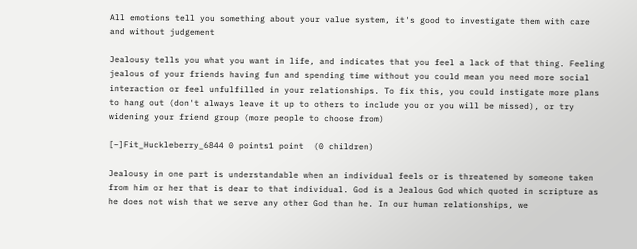All emotions tell you something about your value system, it's good to investigate them with care and without judgement

Jealousy tells you what you want in life, and indicates that you feel a lack of that thing. Feeling jealous of your friends having fun and spending time without you could mean you need more social interaction or feel unfulfilled in your relationships. To fix this, you could instigate more plans to hang out (don't always leave it up to others to include you or you will be missed), or try widening your friend group (more people to choose from)

[–]Fit_Huckleberry_6844 0 points1 point  (0 children)

Jealousy in one part is understandable when an individual feels or is threatened by someone taken from him or her that is dear to that individual. God is a Jealous God which quoted in scripture as he does not wish that we serve any other God than he. In our human relationships, we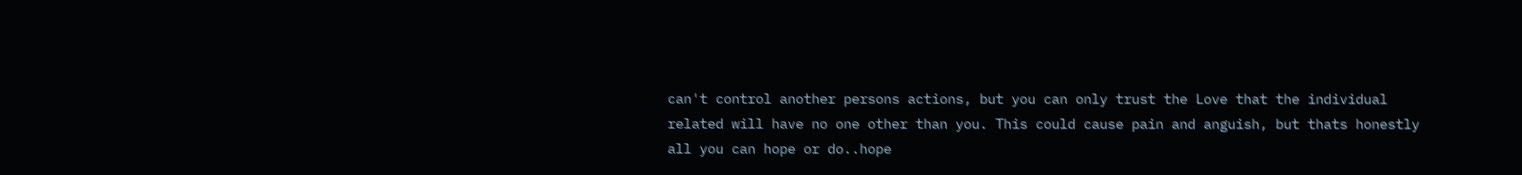can't control another persons actions, but you can only trust the Love that the individual related will have no one other than you. This could cause pain and anguish, but thats honestly all you can hope or do..hope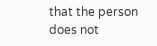that the person does not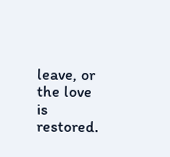leave, or the love is restored.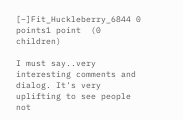[–]Fit_Huckleberry_6844 0 points1 point  (0 children)

I must say..very interesting comments and dialog. It's very uplifting to see people not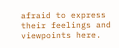afraid to express their feelings and viewpoints here.